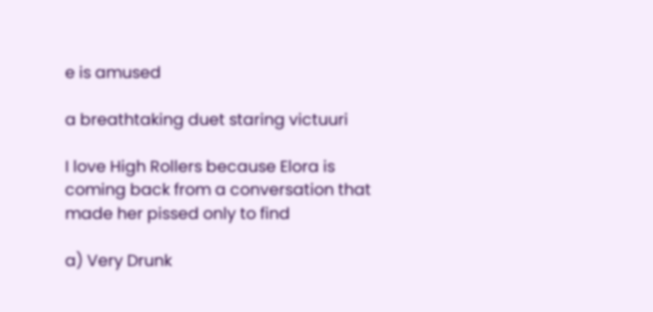e is amused

a breathtaking duet staring victuuri

I love High Rollers because Elora is coming back from a conversation that made her pissed only to find

a) Very Drunk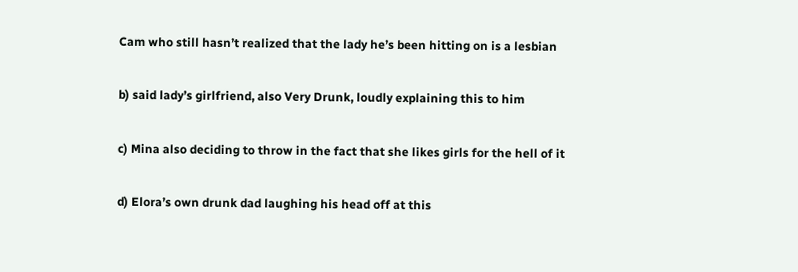Cam who still hasn’t realized that the lady he’s been hitting on is a lesbian

b) said lady’s girlfriend, also Very Drunk, loudly explaining this to him

c) Mina also deciding to throw in the fact that she likes girls for the hell of it

d) Elora’s own drunk dad laughing his head off at this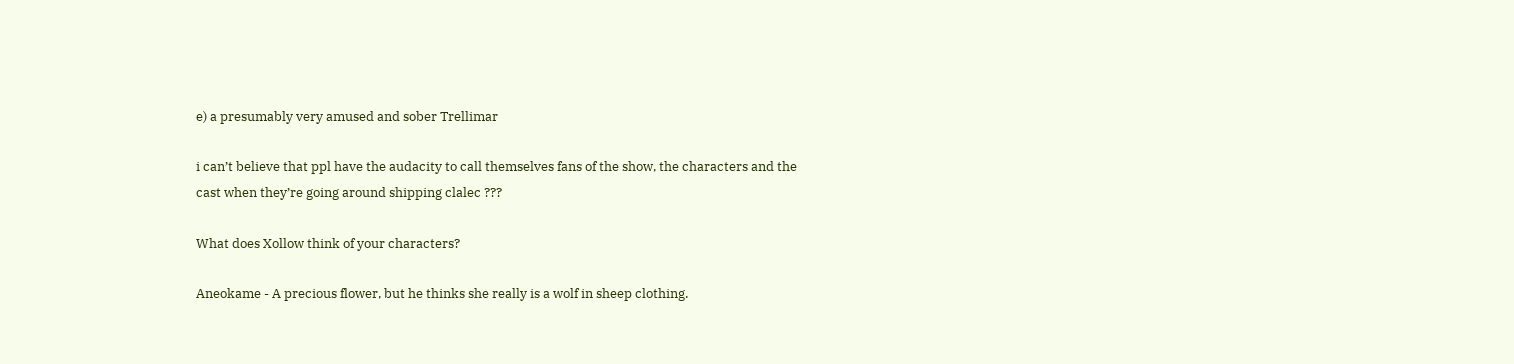e) a presumably very amused and sober Trellimar

i can’t believe that ppl have the audacity to call themselves fans of the show, the characters and the cast when they’re going around shipping clalec ???

What does Xollow think of your characters?

Aneokame - A precious flower, but he thinks she really is a wolf in sheep clothing.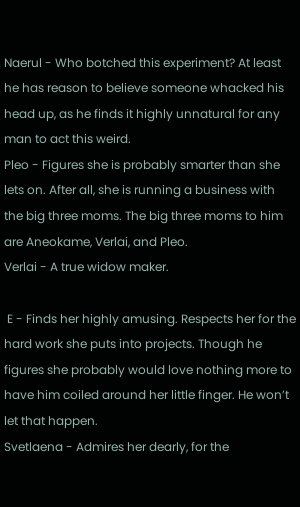Naerul - Who botched this experiment? At least he has reason to believe someone whacked his head up, as he finds it highly unnatural for any man to act this weird.
Pleo - Figures she is probably smarter than she lets on. After all, she is running a business with the big three moms. The big three moms to him are Aneokame, Verlai, and Pleo.
Verlai - A true widow maker.

 E - Finds her highly amusing. Respects her for the hard work she puts into projects. Though he figures she probably would love nothing more to have him coiled around her little finger. He won’t let that happen.
Svetlaena - Admires her dearly, for the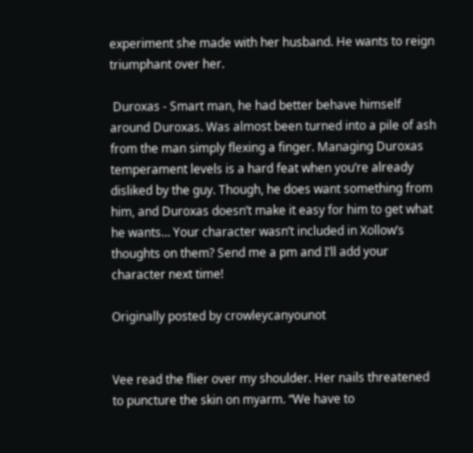experiment she made with her husband. He wants to reign triumphant over her.

 Duroxas - Smart man, he had better behave himself around Duroxas. Was almost been turned into a pile of ash from the man simply flexing a finger. Managing Duroxas temperament levels is a hard feat when you’re already disliked by the guy. Though, he does want something from him, and Duroxas doesn’t make it easy for him to get what he wants… Your character wasn’t included in Xollow’s thoughts on them? Send me a pm and I’ll add your character next time!

Originally posted by crowleycanyounot


Vee read the flier over my shoulder. Her nails threatened to puncture the skin on myarm. “We have to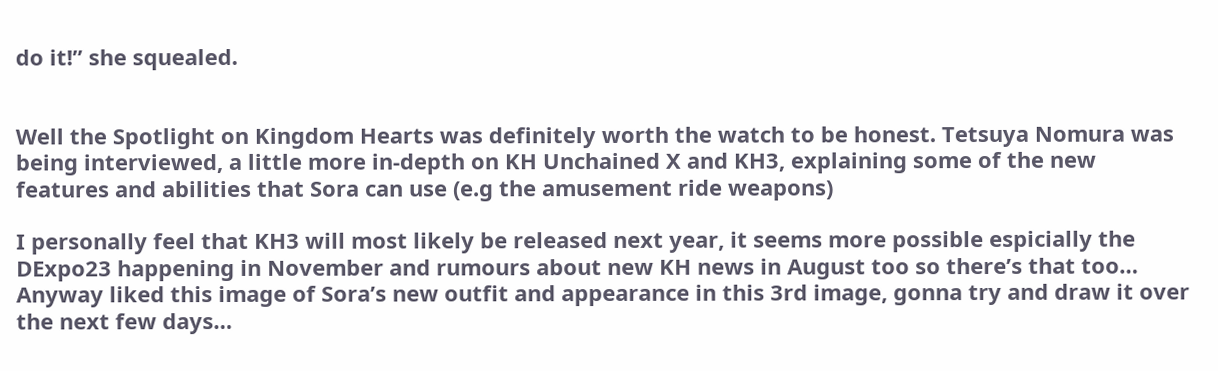do it!” she squealed.


Well the Spotlight on Kingdom Hearts was definitely worth the watch to be honest. Tetsuya Nomura was being interviewed, a little more in-depth on KH Unchained X and KH3, explaining some of the new features and abilities that Sora can use (e.g the amusement ride weapons)

I personally feel that KH3 will most likely be released next year, it seems more possible espicially the DExpo23 happening in November and rumours about new KH news in August too so there’s that too… Anyway liked this image of Sora’s new outfit and appearance in this 3rd image, gonna try and draw it over the next few days…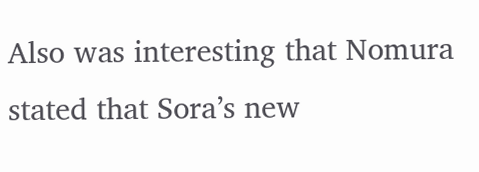Also was interesting that Nomura stated that Sora’s new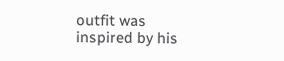outfit was inspired by his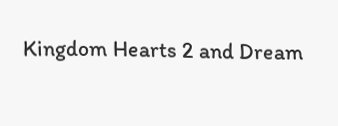Kingdom Hearts 2 and Dream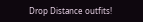Drop Distance outfits!